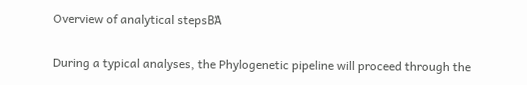Overview of analytical stepsΒΆ

During a typical analyses, the Phylogenetic pipeline will proceed through the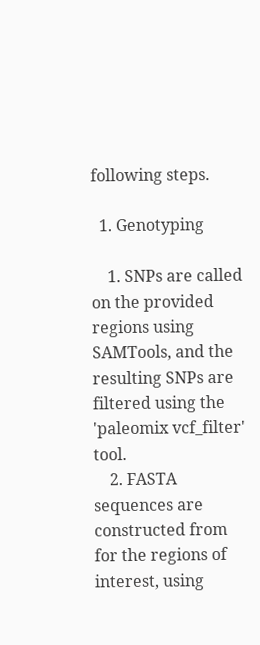following steps.

  1. Genotyping

    1. SNPs are called on the provided regions using SAMTools, and the resulting SNPs are filtered using the 'paleomix vcf_filter' tool.
    2. FASTA sequences are constructed from for the regions of interest, using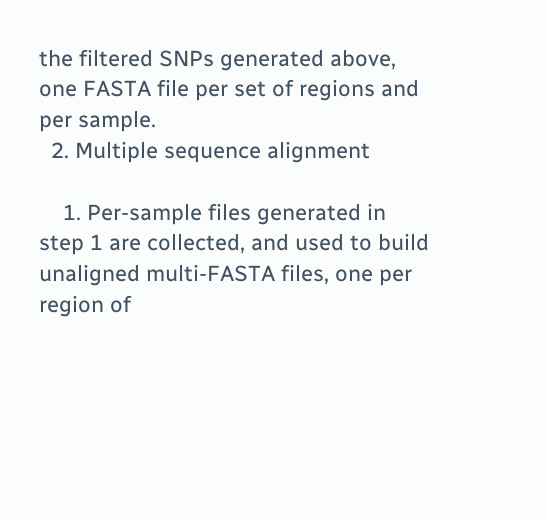the filtered SNPs generated above, one FASTA file per set of regions and per sample.
  2. Multiple sequence alignment

    1. Per-sample files generated in step 1 are collected, and used to build unaligned multi-FASTA files, one per region of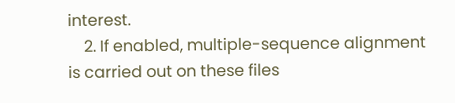interest.
    2. If enabled, multiple-sequence alignment is carried out on these files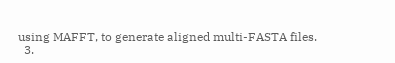using MAFFT, to generate aligned multi-FASTA files.
  3.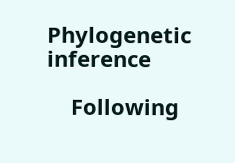Phylogenetic inference

    Following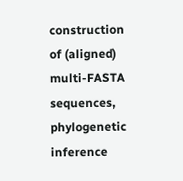construction of (aligned) multi-FASTA sequences, phylogenetic inference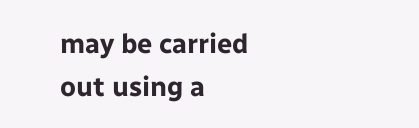may be carried out using a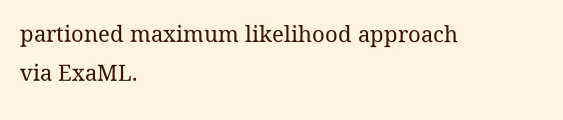partioned maximum likelihood approach via ExaML.